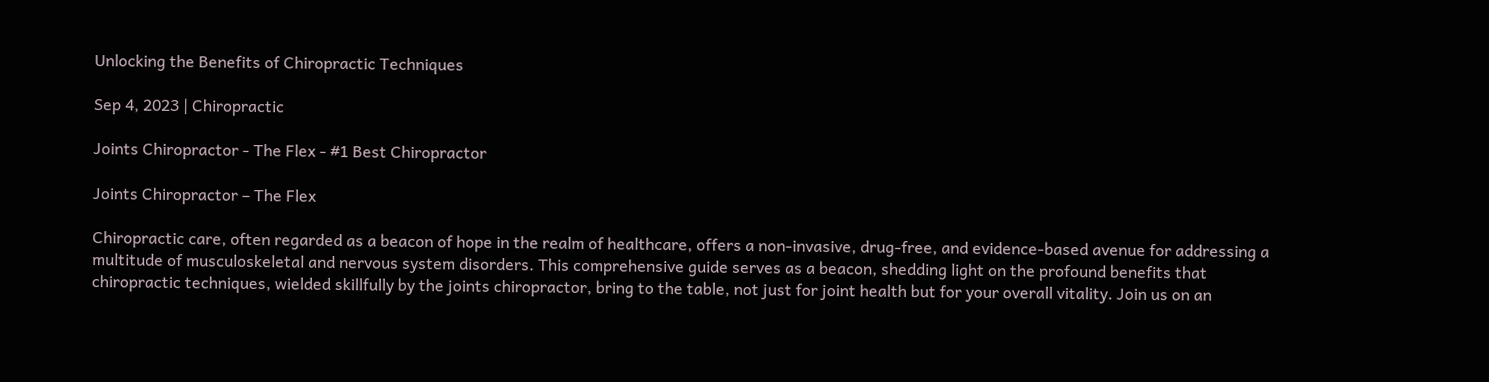Unlocking the Benefits of Chiropractic Techniques

Sep 4, 2023 | Chiropractic

Joints Chiropractor - The Flex - #1 Best Chiropractor

Joints Chiropractor – The Flex

Chiropractic care, often regarded as a beacon of hope in the realm of healthcare, offers a non-invasive, drug-free, and evidence-based avenue for addressing a multitude of musculoskeletal and nervous system disorders. This comprehensive guide serves as a beacon, shedding light on the profound benefits that chiropractic techniques, wielded skillfully by the joints chiropractor, bring to the table, not just for joint health but for your overall vitality. Join us on an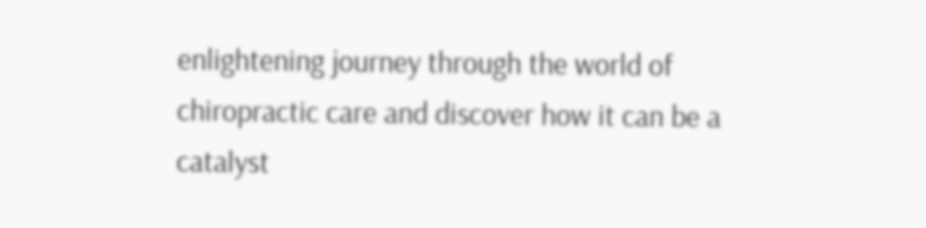enlightening journey through the world of chiropractic care and discover how it can be a catalyst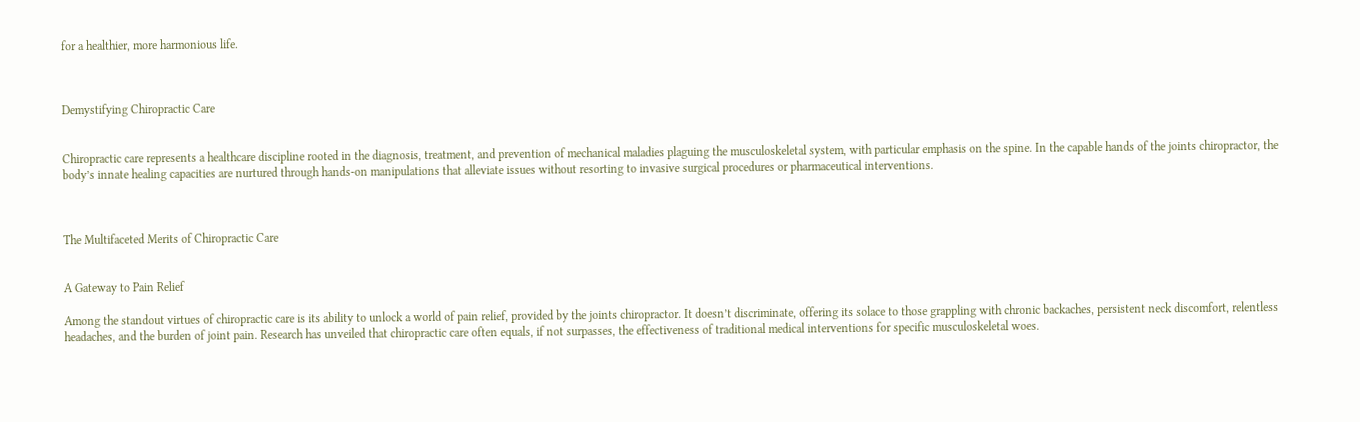for a healthier, more harmonious life.



Demystifying Chiropractic Care


Chiropractic care represents a healthcare discipline rooted in the diagnosis, treatment, and prevention of mechanical maladies plaguing the musculoskeletal system, with particular emphasis on the spine. In the capable hands of the joints chiropractor, the body’s innate healing capacities are nurtured through hands-on manipulations that alleviate issues without resorting to invasive surgical procedures or pharmaceutical interventions.



The Multifaceted Merits of Chiropractic Care


A Gateway to Pain Relief

Among the standout virtues of chiropractic care is its ability to unlock a world of pain relief, provided by the joints chiropractor. It doesn’t discriminate, offering its solace to those grappling with chronic backaches, persistent neck discomfort, relentless headaches, and the burden of joint pain. Research has unveiled that chiropractic care often equals, if not surpasses, the effectiveness of traditional medical interventions for specific musculoskeletal woes.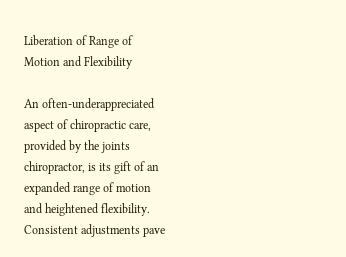Liberation of Range of Motion and Flexibility

An often-underappreciated aspect of chiropractic care, provided by the joints chiropractor, is its gift of an expanded range of motion and heightened flexibility. Consistent adjustments pave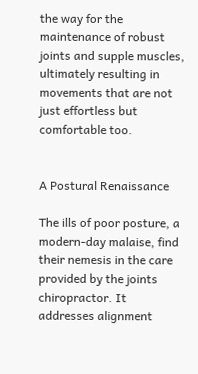the way for the maintenance of robust joints and supple muscles, ultimately resulting in movements that are not just effortless but comfortable too.


A Postural Renaissance

The ills of poor posture, a modern-day malaise, find their nemesis in the care provided by the joints chiropractor. It addresses alignment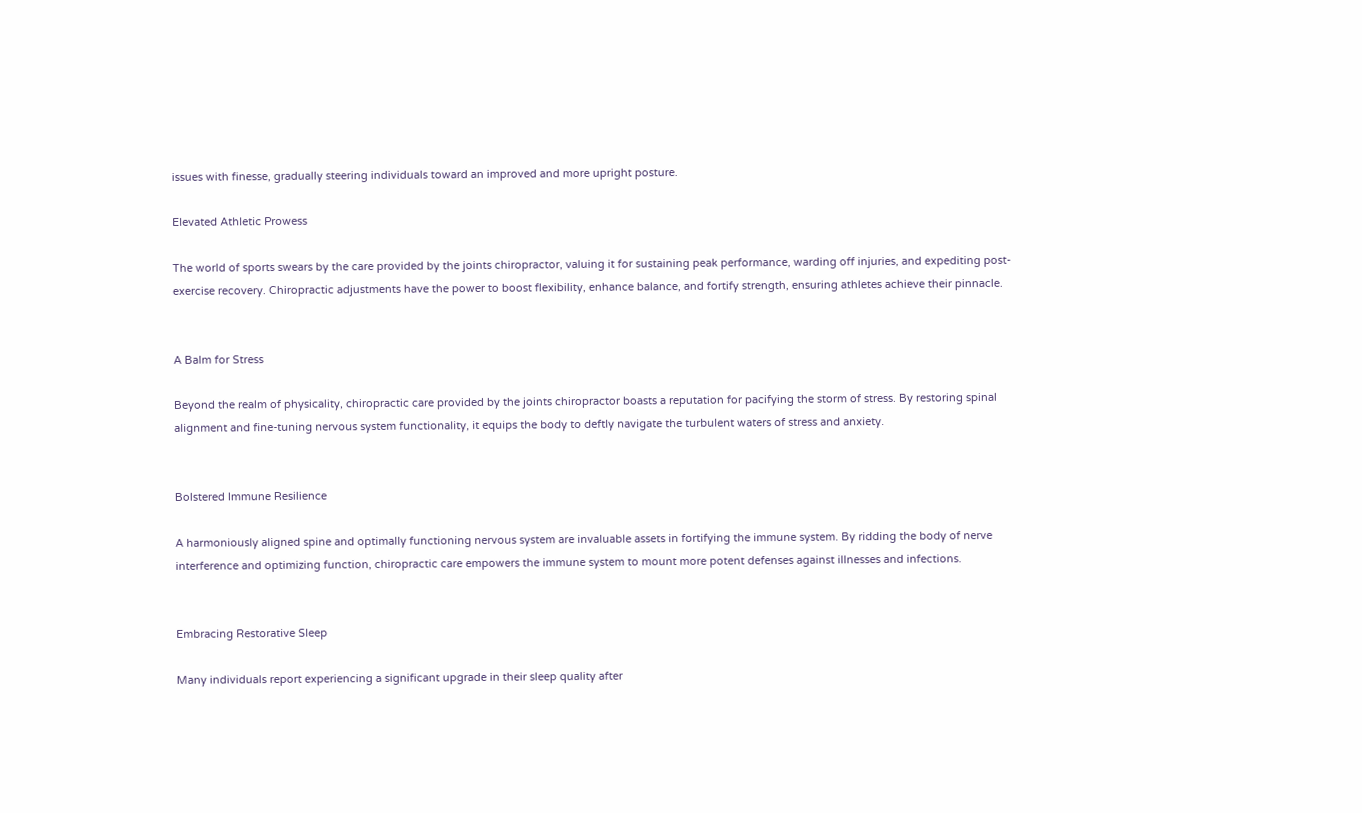issues with finesse, gradually steering individuals toward an improved and more upright posture.

Elevated Athletic Prowess

The world of sports swears by the care provided by the joints chiropractor, valuing it for sustaining peak performance, warding off injuries, and expediting post-exercise recovery. Chiropractic adjustments have the power to boost flexibility, enhance balance, and fortify strength, ensuring athletes achieve their pinnacle.


A Balm for Stress

Beyond the realm of physicality, chiropractic care provided by the joints chiropractor boasts a reputation for pacifying the storm of stress. By restoring spinal alignment and fine-tuning nervous system functionality, it equips the body to deftly navigate the turbulent waters of stress and anxiety.


Bolstered Immune Resilience

A harmoniously aligned spine and optimally functioning nervous system are invaluable assets in fortifying the immune system. By ridding the body of nerve interference and optimizing function, chiropractic care empowers the immune system to mount more potent defenses against illnesses and infections.


Embracing Restorative Sleep

Many individuals report experiencing a significant upgrade in their sleep quality after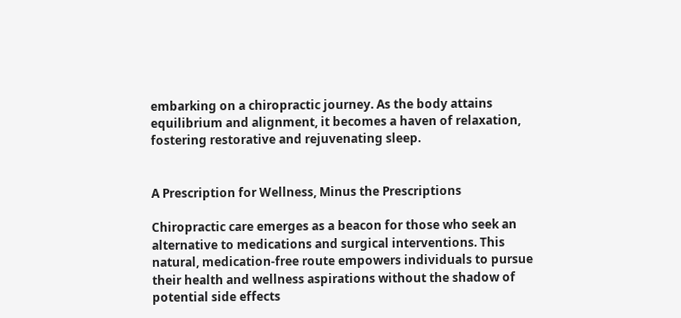embarking on a chiropractic journey. As the body attains equilibrium and alignment, it becomes a haven of relaxation, fostering restorative and rejuvenating sleep.


A Prescription for Wellness, Minus the Prescriptions

Chiropractic care emerges as a beacon for those who seek an alternative to medications and surgical interventions. This natural, medication-free route empowers individuals to pursue their health and wellness aspirations without the shadow of potential side effects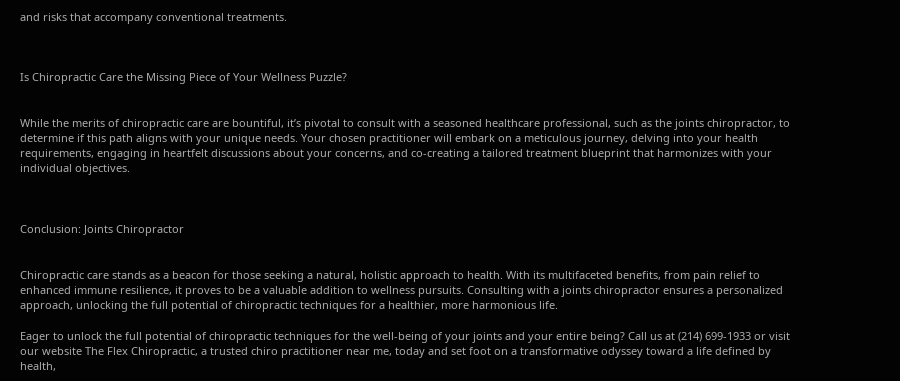and risks that accompany conventional treatments.



Is Chiropractic Care the Missing Piece of Your Wellness Puzzle?


While the merits of chiropractic care are bountiful, it’s pivotal to consult with a seasoned healthcare professional, such as the joints chiropractor, to determine if this path aligns with your unique needs. Your chosen practitioner will embark on a meticulous journey, delving into your health requirements, engaging in heartfelt discussions about your concerns, and co-creating a tailored treatment blueprint that harmonizes with your individual objectives.



Conclusion: Joints Chiropractor


Chiropractic care stands as a beacon for those seeking a natural, holistic approach to health. With its multifaceted benefits, from pain relief to enhanced immune resilience, it proves to be a valuable addition to wellness pursuits. Consulting with a joints chiropractor ensures a personalized approach, unlocking the full potential of chiropractic techniques for a healthier, more harmonious life.

Eager to unlock the full potential of chiropractic techniques for the well-being of your joints and your entire being? Call us at (214) 699-1933 or visit our website The Flex Chiropractic, a trusted chiro practitioner near me, today and set foot on a transformative odyssey toward a life defined by health,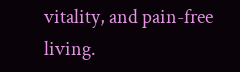vitality, and pain-free living.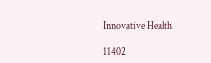Innovative Health

11402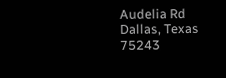Audelia Rd
Dallas, Texas 75243